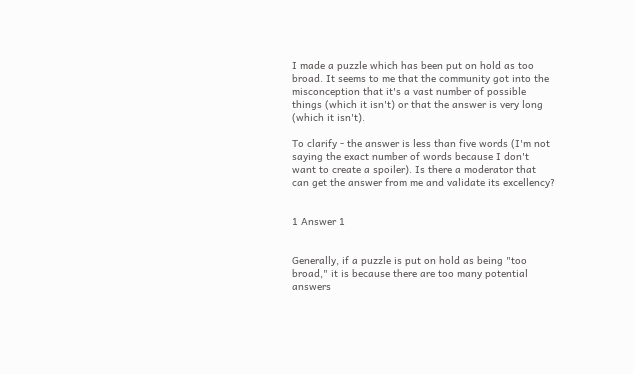I made a puzzle which has been put on hold as too broad. It seems to me that the community got into the misconception that it's a vast number of possible things (which it isn't) or that the answer is very long (which it isn't).

To clarify - the answer is less than five words (I'm not saying the exact number of words because I don't want to create a spoiler). Is there a moderator that can get the answer from me and validate its excellency?


1 Answer 1


Generally, if a puzzle is put on hold as being "too broad," it is because there are too many potential answers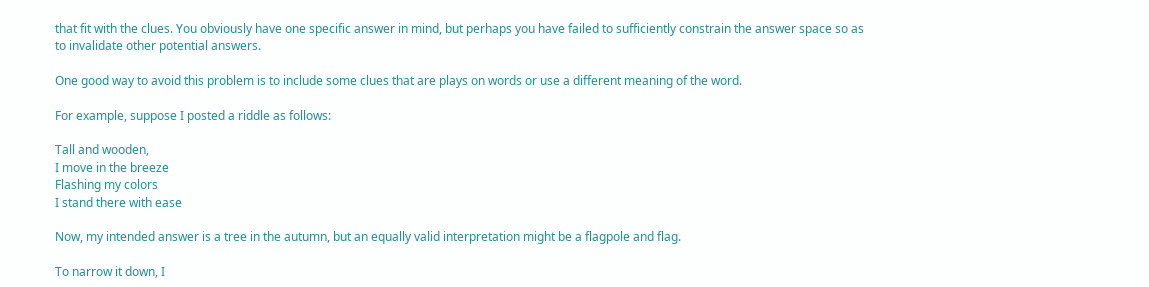that fit with the clues. You obviously have one specific answer in mind, but perhaps you have failed to sufficiently constrain the answer space so as to invalidate other potential answers.

One good way to avoid this problem is to include some clues that are plays on words or use a different meaning of the word.

For example, suppose I posted a riddle as follows:

Tall and wooden,
I move in the breeze
Flashing my colors
I stand there with ease

Now, my intended answer is a tree in the autumn, but an equally valid interpretation might be a flagpole and flag.

To narrow it down, I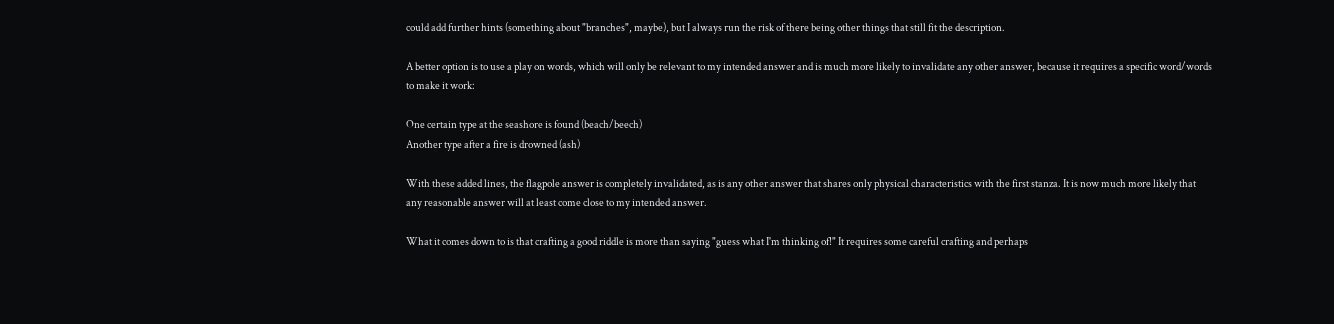could add further hints (something about "branches", maybe), but I always run the risk of there being other things that still fit the description.

A better option is to use a play on words, which will only be relevant to my intended answer and is much more likely to invalidate any other answer, because it requires a specific word/words to make it work:

One certain type at the seashore is found (beach/beech)
Another type after a fire is drowned (ash)

With these added lines, the flagpole answer is completely invalidated, as is any other answer that shares only physical characteristics with the first stanza. It is now much more likely that any reasonable answer will at least come close to my intended answer.

What it comes down to is that crafting a good riddle is more than saying "guess what I'm thinking of!" It requires some careful crafting and perhaps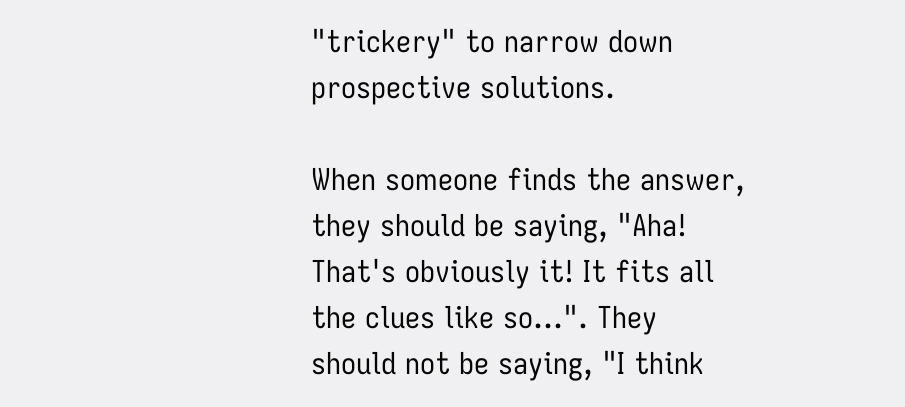"trickery" to narrow down prospective solutions.

When someone finds the answer, they should be saying, "Aha! That's obviously it! It fits all the clues like so...". They should not be saying, "I think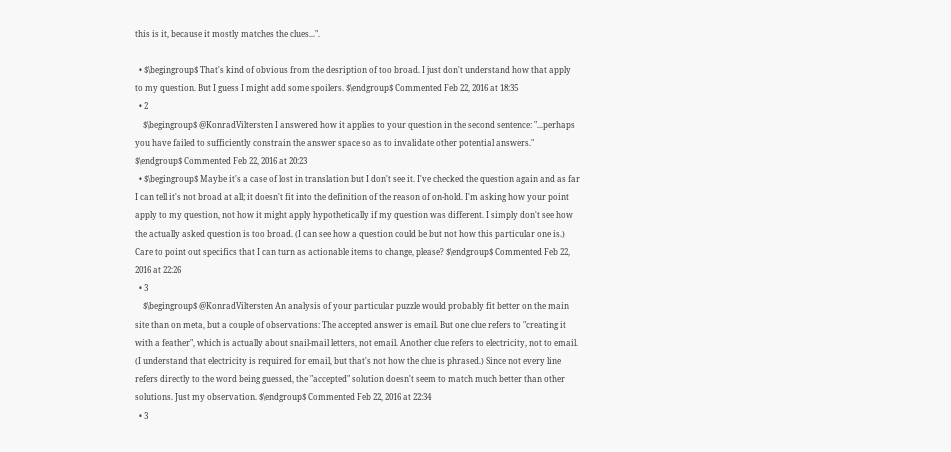this is it, because it mostly matches the clues...".

  • $\begingroup$ That's kind of obvious from the desription of too broad. I just don't understand how that apply to my question. But I guess I might add some spoilers. $\endgroup$ Commented Feb 22, 2016 at 18:35
  • 2
    $\begingroup$ @KonradViltersten I answered how it applies to your question in the second sentence: "...perhaps you have failed to sufficiently constrain the answer space so as to invalidate other potential answers." $\endgroup$ Commented Feb 22, 2016 at 20:23
  • $\begingroup$ Maybe it's a case of lost in translation but I don't see it. I've checked the question again and as far I can tell it's not broad at all; it doesn't fit into the definition of the reason of on-hold. I'm asking how your point apply to my question, not how it might apply hypothetically if my question was different. I simply don't see how the actually asked question is too broad. (I can see how a question could be but not how this particular one is.) Care to point out specifics that I can turn as actionable items to change, please? $\endgroup$ Commented Feb 22, 2016 at 22:26
  • 3
    $\begingroup$ @KonradViltersten An analysis of your particular puzzle would probably fit better on the main site than on meta, but a couple of observations: The accepted answer is email. But one clue refers to "creating it with a feather", which is actually about snail-mail letters, not email. Another clue refers to electricity, not to email. (I understand that electricity is required for email, but that's not how the clue is phrased.) Since not every line refers directly to the word being guessed, the "accepted" solution doesn't seem to match much better than other solutions. Just my observation. $\endgroup$ Commented Feb 22, 2016 at 22:34
  • 3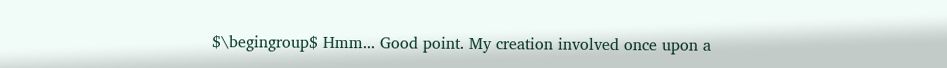$\begingroup$ Hmm... Good point. My creation involved once upon a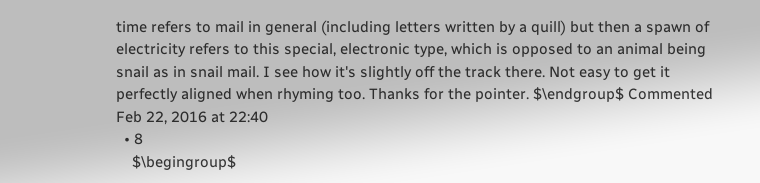time refers to mail in general (including letters written by a quill) but then a spawn of electricity refers to this special, electronic type, which is opposed to an animal being snail as in snail mail. I see how it's slightly off the track there. Not easy to get it perfectly aligned when rhyming too. Thanks for the pointer. $\endgroup$ Commented Feb 22, 2016 at 22:40
  • 8
    $\begingroup$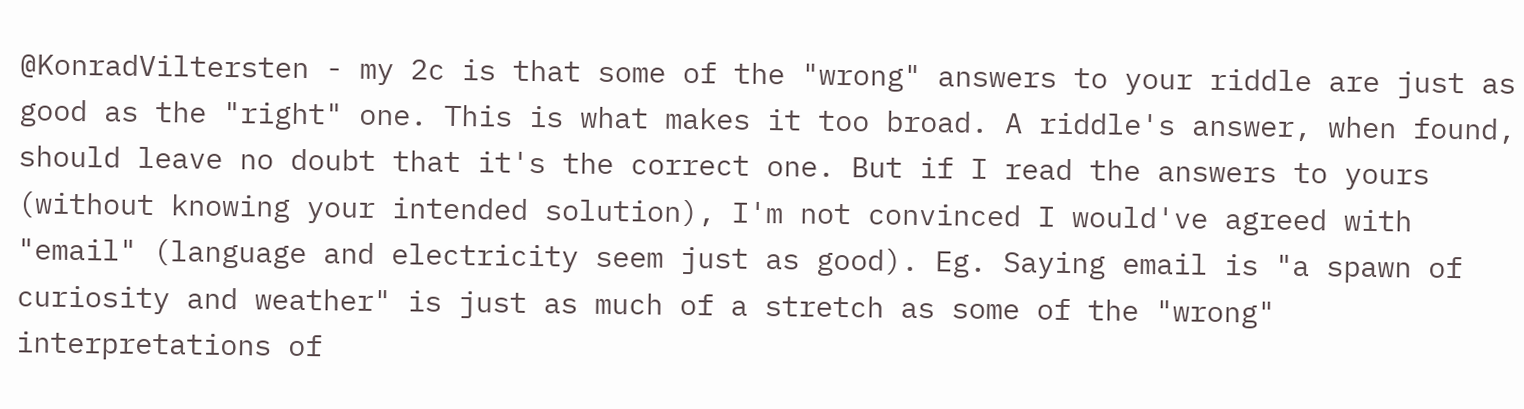@KonradViltersten - my 2c is that some of the "wrong" answers to your riddle are just as good as the "right" one. This is what makes it too broad. A riddle's answer, when found, should leave no doubt that it's the correct one. But if I read the answers to yours (without knowing your intended solution), I'm not convinced I would've agreed with "email" (language and electricity seem just as good). Eg. Saying email is "a spawn of curiosity and weather" is just as much of a stretch as some of the "wrong" interpretations of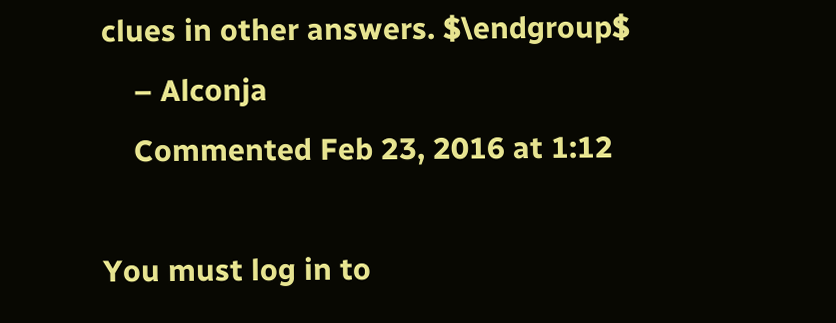clues in other answers. $\endgroup$
    – Alconja
    Commented Feb 23, 2016 at 1:12

You must log in to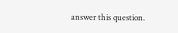answer this question.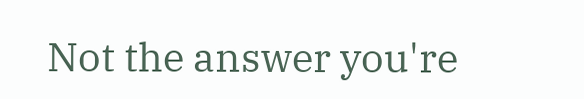Not the answer you're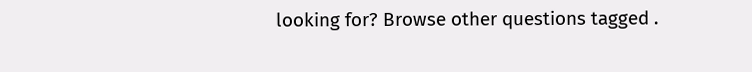looking for? Browse other questions tagged .